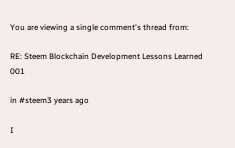You are viewing a single comment's thread from:

RE: Steem Blockchain Development Lessons Learned 001

in #steem3 years ago

I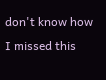don't know how I missed this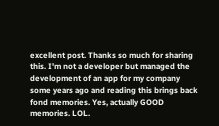excellent post. Thanks so much for sharing this. I'm not a developer but managed the development of an app for my company some years ago and reading this brings back fond memories. Yes, actually GOOD memories. LOL.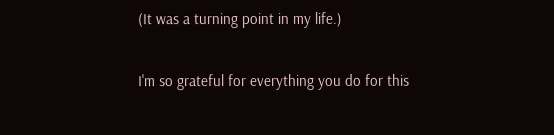(It was a turning point in my life.)

I'm so grateful for everything you do for this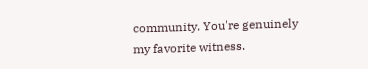community. You're genuinely my favorite witness.